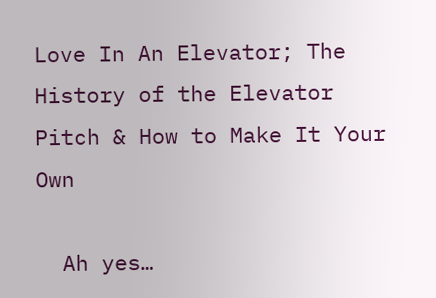Love In An Elevator; The History of the Elevator Pitch & How to Make It Your Own

  Ah yes…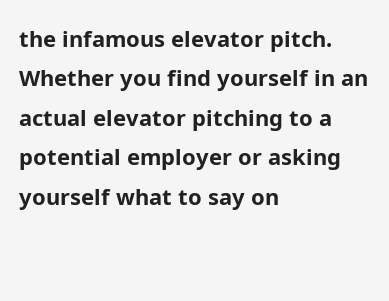the infamous elevator pitch. Whether you find yourself in an actual elevator pitching to a potential employer or asking yourself what to say on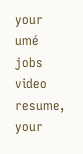your umé jobs video resume, your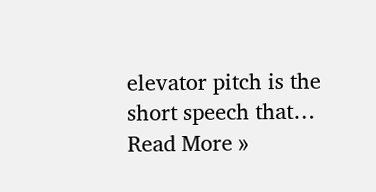elevator pitch is the short speech that… Read More »